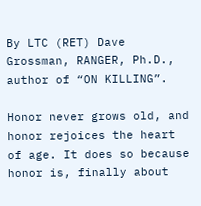By LTC (RET) Dave Grossman, RANGER, Ph.D., author of “ON KILLING”.

Honor never grows old, and honor rejoices the heart of age. It does so because honor is, finally about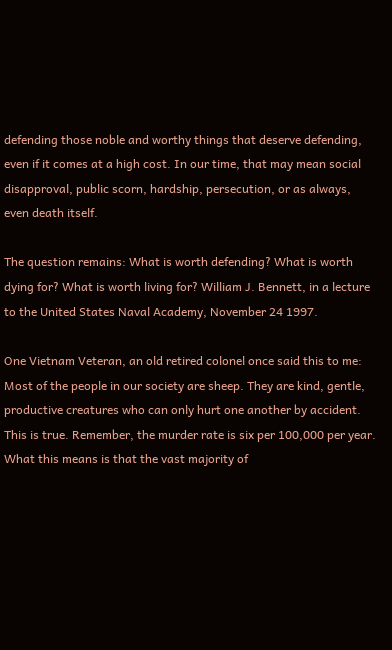defending those noble and worthy things that deserve defending, even if it comes at a high cost. In our time, that may mean social disapproval, public scorn, hardship, persecution, or as always, even death itself.

The question remains: What is worth defending? What is worth dying for? What is worth living for? William J. Bennett, in a lecture to the United States Naval Academy, November 24 1997.

One Vietnam Veteran, an old retired colonel once said this to me: Most of the people in our society are sheep. They are kind, gentle, productive creatures who can only hurt one another by accident. This is true. Remember, the murder rate is six per 100,000 per year. What this means is that the vast majority of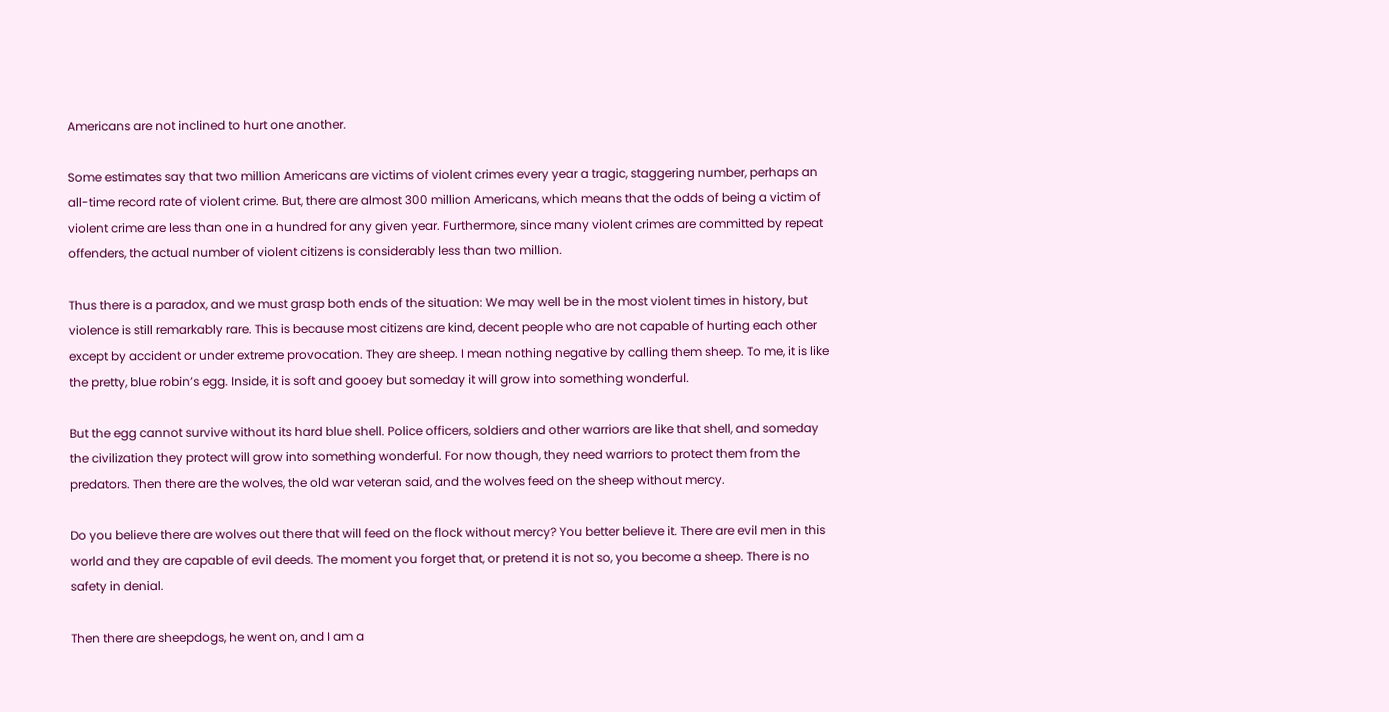Americans are not inclined to hurt one another.

Some estimates say that two million Americans are victims of violent crimes every year a tragic, staggering number, perhaps an all-time record rate of violent crime. But, there are almost 300 million Americans, which means that the odds of being a victim of violent crime are less than one in a hundred for any given year. Furthermore, since many violent crimes are committed by repeat offenders, the actual number of violent citizens is considerably less than two million.

Thus there is a paradox, and we must grasp both ends of the situation: We may well be in the most violent times in history, but violence is still remarkably rare. This is because most citizens are kind, decent people who are not capable of hurting each other except by accident or under extreme provocation. They are sheep. I mean nothing negative by calling them sheep. To me, it is like the pretty, blue robin’s egg. Inside, it is soft and gooey but someday it will grow into something wonderful.

But the egg cannot survive without its hard blue shell. Police officers, soldiers and other warriors are like that shell, and someday the civilization they protect will grow into something wonderful. For now though, they need warriors to protect them from the predators. Then there are the wolves, the old war veteran said, and the wolves feed on the sheep without mercy.

Do you believe there are wolves out there that will feed on the flock without mercy? You better believe it. There are evil men in this world and they are capable of evil deeds. The moment you forget that, or pretend it is not so, you become a sheep. There is no safety in denial.

Then there are sheepdogs, he went on, and I am a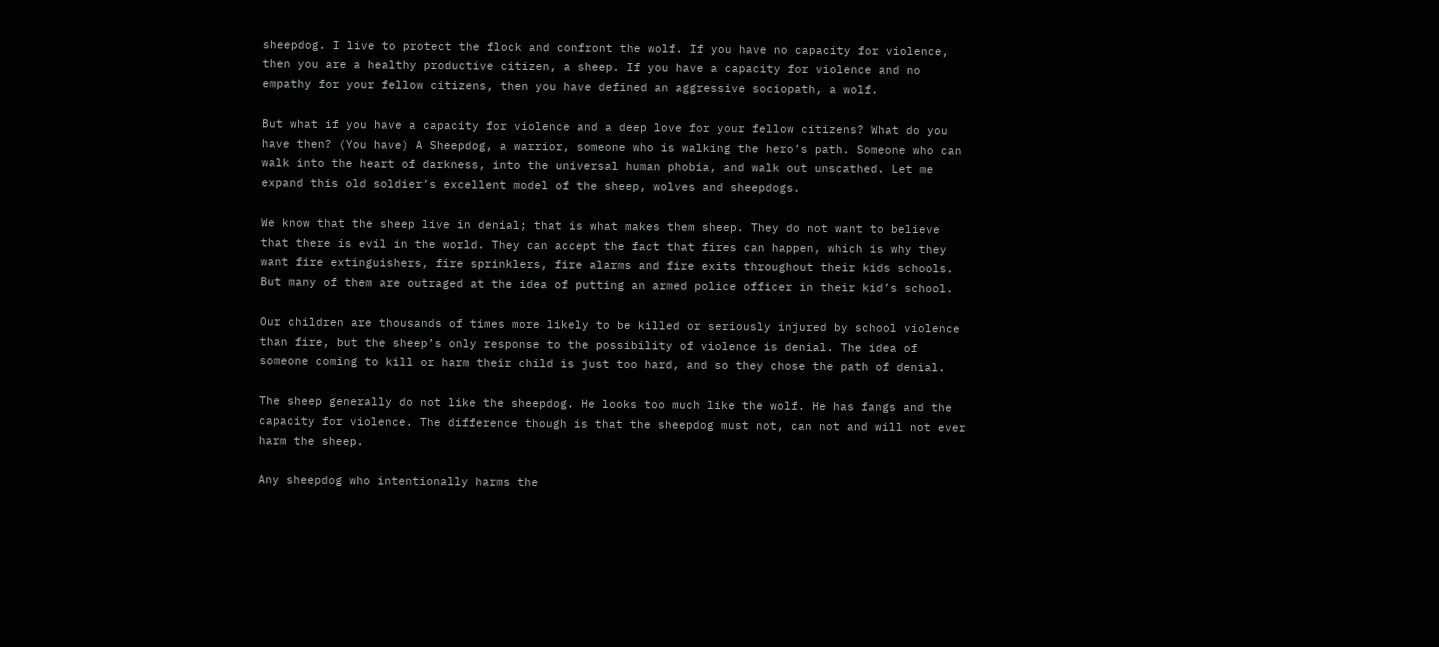sheepdog. I live to protect the flock and confront the wolf. If you have no capacity for violence, then you are a healthy productive citizen, a sheep. If you have a capacity for violence and no empathy for your fellow citizens, then you have defined an aggressive sociopath, a wolf.

But what if you have a capacity for violence and a deep love for your fellow citizens? What do you have then? (You have) A Sheepdog, a warrior, someone who is walking the hero’s path. Someone who can walk into the heart of darkness, into the universal human phobia, and walk out unscathed. Let me expand this old soldier’s excellent model of the sheep, wolves and sheepdogs.

We know that the sheep live in denial; that is what makes them sheep. They do not want to believe that there is evil in the world. They can accept the fact that fires can happen, which is why they want fire extinguishers, fire sprinklers, fire alarms and fire exits throughout their kids schools. But many of them are outraged at the idea of putting an armed police officer in their kid’s school.

Our children are thousands of times more likely to be killed or seriously injured by school violence than fire, but the sheep’s only response to the possibility of violence is denial. The idea of someone coming to kill or harm their child is just too hard, and so they chose the path of denial.

The sheep generally do not like the sheepdog. He looks too much like the wolf. He has fangs and the capacity for violence. The difference though is that the sheepdog must not, can not and will not ever harm the sheep.

Any sheepdog who intentionally harms the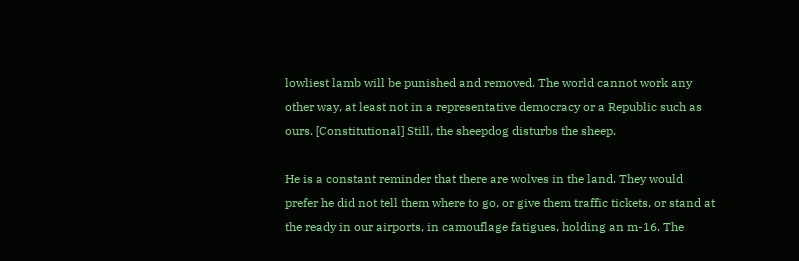lowliest lamb will be punished and removed. The world cannot work any other way, at least not in a representative democracy or a Republic such as ours. [Constitutional] Still, the sheepdog disturbs the sheep.

He is a constant reminder that there are wolves in the land. They would prefer he did not tell them where to go, or give them traffic tickets, or stand at the ready in our airports, in camouflage fatigues, holding an m-16. The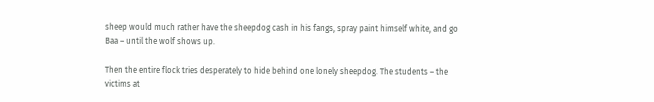sheep would much rather have the sheepdog cash in his fangs, spray paint himself white, and go Baa – until the wolf shows up.

Then the entire flock tries desperately to hide behind one lonely sheepdog. The students – the victims at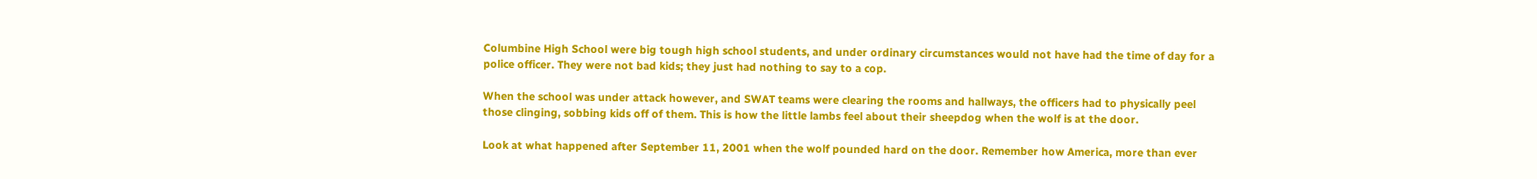Columbine High School were big tough high school students, and under ordinary circumstances would not have had the time of day for a police officer. They were not bad kids; they just had nothing to say to a cop.

When the school was under attack however, and SWAT teams were clearing the rooms and hallways, the officers had to physically peel those clinging, sobbing kids off of them. This is how the little lambs feel about their sheepdog when the wolf is at the door.

Look at what happened after September 11, 2001 when the wolf pounded hard on the door. Remember how America, more than ever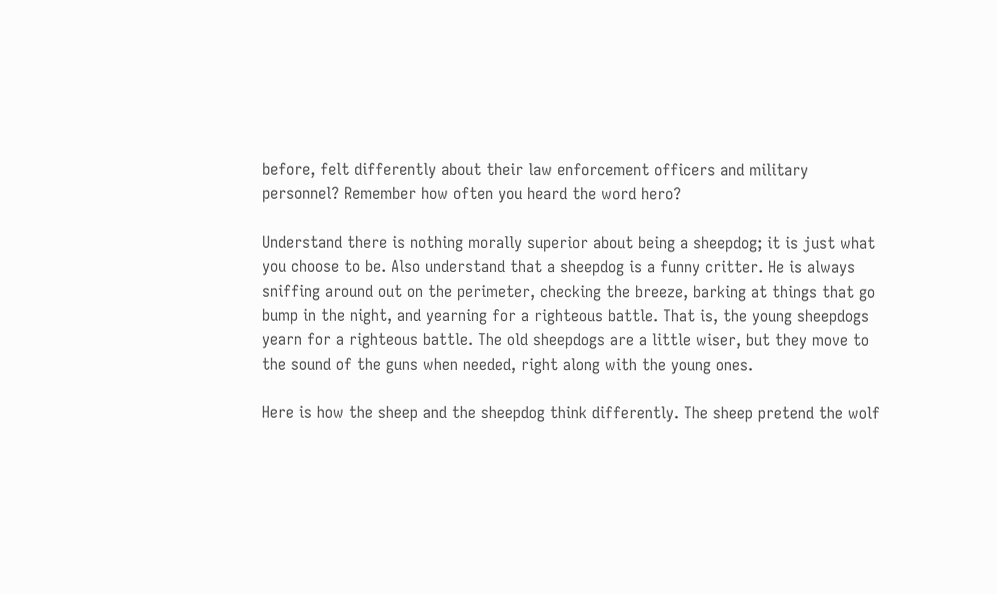before, felt differently about their law enforcement officers and military personnel? Remember how often you heard the word hero?

Understand there is nothing morally superior about being a sheepdog; it is just what you choose to be. Also understand that a sheepdog is a funny critter. He is always sniffing around out on the perimeter, checking the breeze, barking at things that go bump in the night, and yearning for a righteous battle. That is, the young sheepdogs yearn for a righteous battle. The old sheepdogs are a little wiser, but they move to the sound of the guns when needed, right along with the young ones.

Here is how the sheep and the sheepdog think differently. The sheep pretend the wolf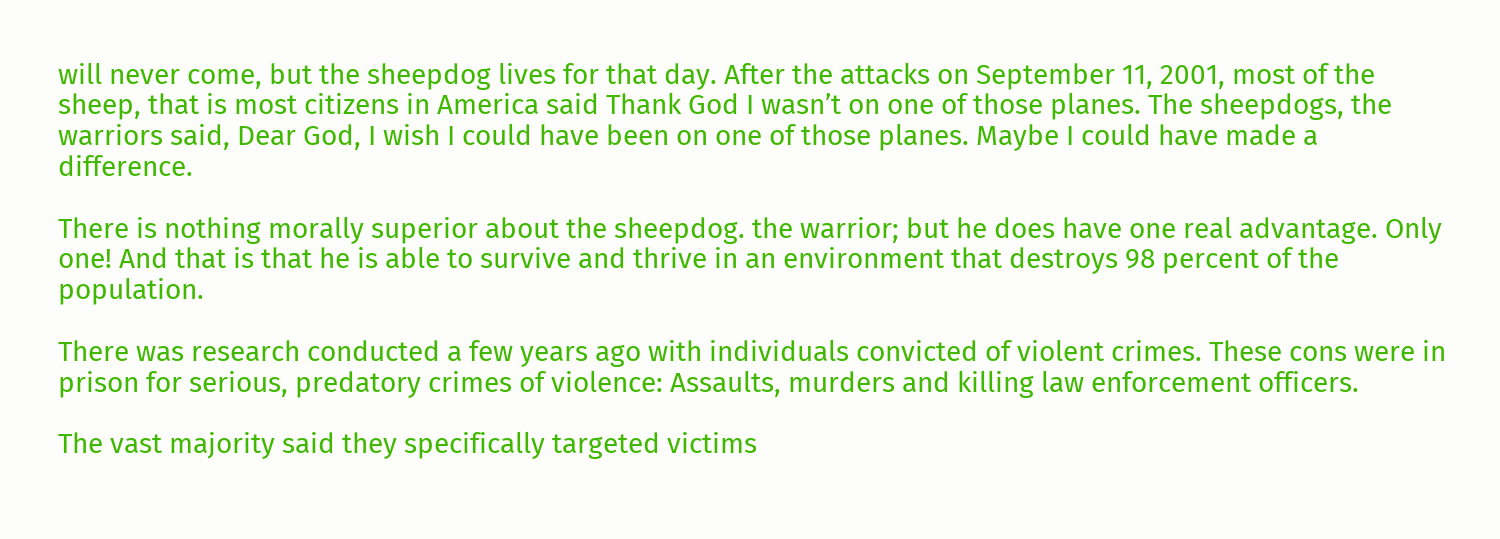will never come, but the sheepdog lives for that day. After the attacks on September 11, 2001, most of the sheep, that is most citizens in America said Thank God I wasn’t on one of those planes. The sheepdogs, the warriors said, Dear God, I wish I could have been on one of those planes. Maybe I could have made a difference.

There is nothing morally superior about the sheepdog. the warrior; but he does have one real advantage. Only one! And that is that he is able to survive and thrive in an environment that destroys 98 percent of the population.

There was research conducted a few years ago with individuals convicted of violent crimes. These cons were in prison for serious, predatory crimes of violence: Assaults, murders and killing law enforcement officers.

The vast majority said they specifically targeted victims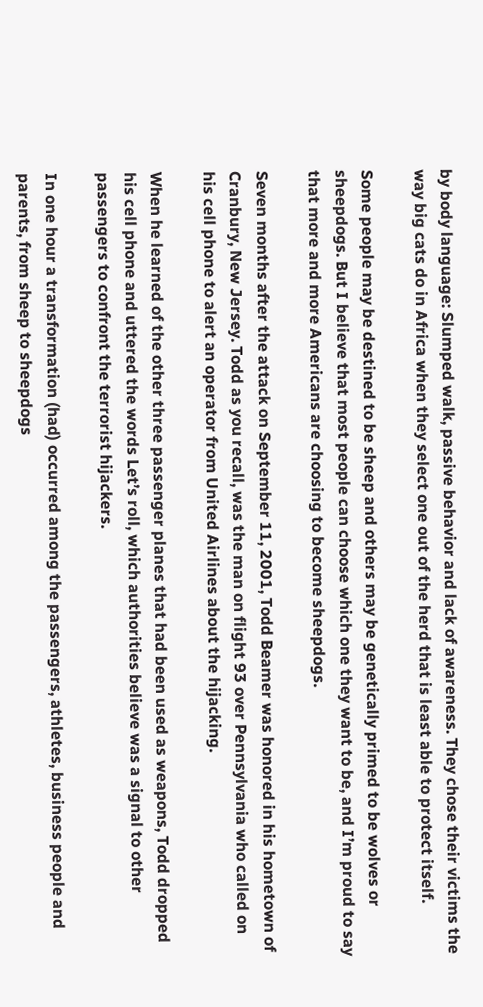by body language: Slumped walk, passive behavior and lack of awareness. They chose their victims the way big cats do in Africa when they select one out of the herd that is least able to protect itself.

Some people may be destined to be sheep and others may be genetically primed to be wolves or sheepdogs. But I believe that most people can choose which one they want to be, and I’m proud to say that more and more Americans are choosing to become sheepdogs.

Seven months after the attack on September 11, 2001, Todd Beamer was honored in his hometown of Cranbury, New Jersey. Todd as you recall, was the man on flight 93 over Pennsylvania who called on his cell phone to alert an operator from United Airlines about the hijacking.

When he learned of the other three passenger planes that had been used as weapons, Todd dropped his cell phone and uttered the words Let’s roll, which authorities believe was a signal to other passengers to confront the terrorist hijackers.

In one hour a transformation (had) occurred among the passengers, athletes, business people and parents, from sheep to sheepdogs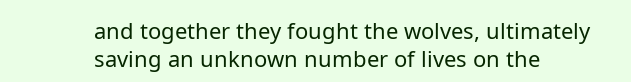and together they fought the wolves, ultimately saving an unknown number of lives on the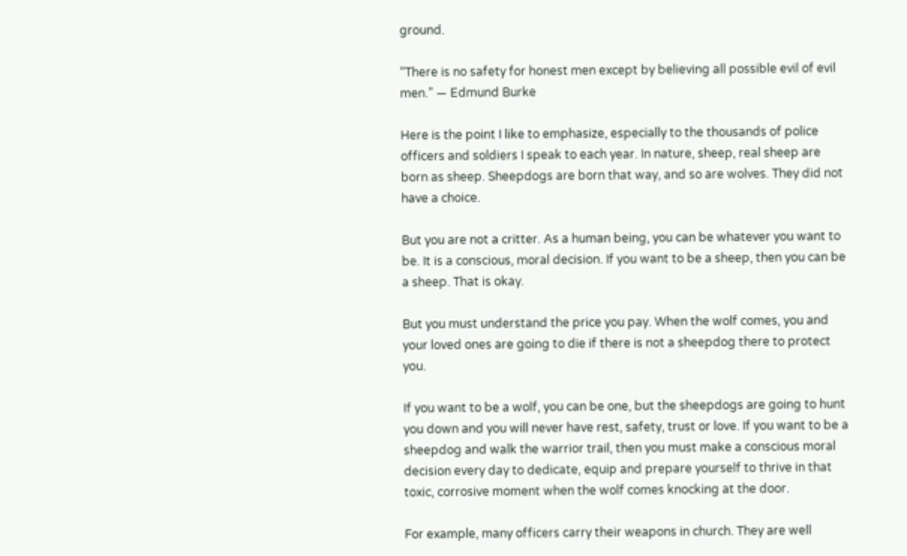ground.

“There is no safety for honest men except by believing all possible evil of evil men.” — Edmund Burke

Here is the point I like to emphasize, especially to the thousands of police officers and soldiers I speak to each year. In nature, sheep, real sheep are born as sheep. Sheepdogs are born that way, and so are wolves. They did not have a choice.

But you are not a critter. As a human being, you can be whatever you want to be. It is a conscious, moral decision. If you want to be a sheep, then you can be a sheep. That is okay.

But you must understand the price you pay. When the wolf comes, you and your loved ones are going to die if there is not a sheepdog there to protect you.

If you want to be a wolf, you can be one, but the sheepdogs are going to hunt you down and you will never have rest, safety, trust or love. If you want to be a sheepdog and walk the warrior trail, then you must make a conscious moral decision every day to dedicate, equip and prepare yourself to thrive in that toxic, corrosive moment when the wolf comes knocking at the door.

For example, many officers carry their weapons in church. They are well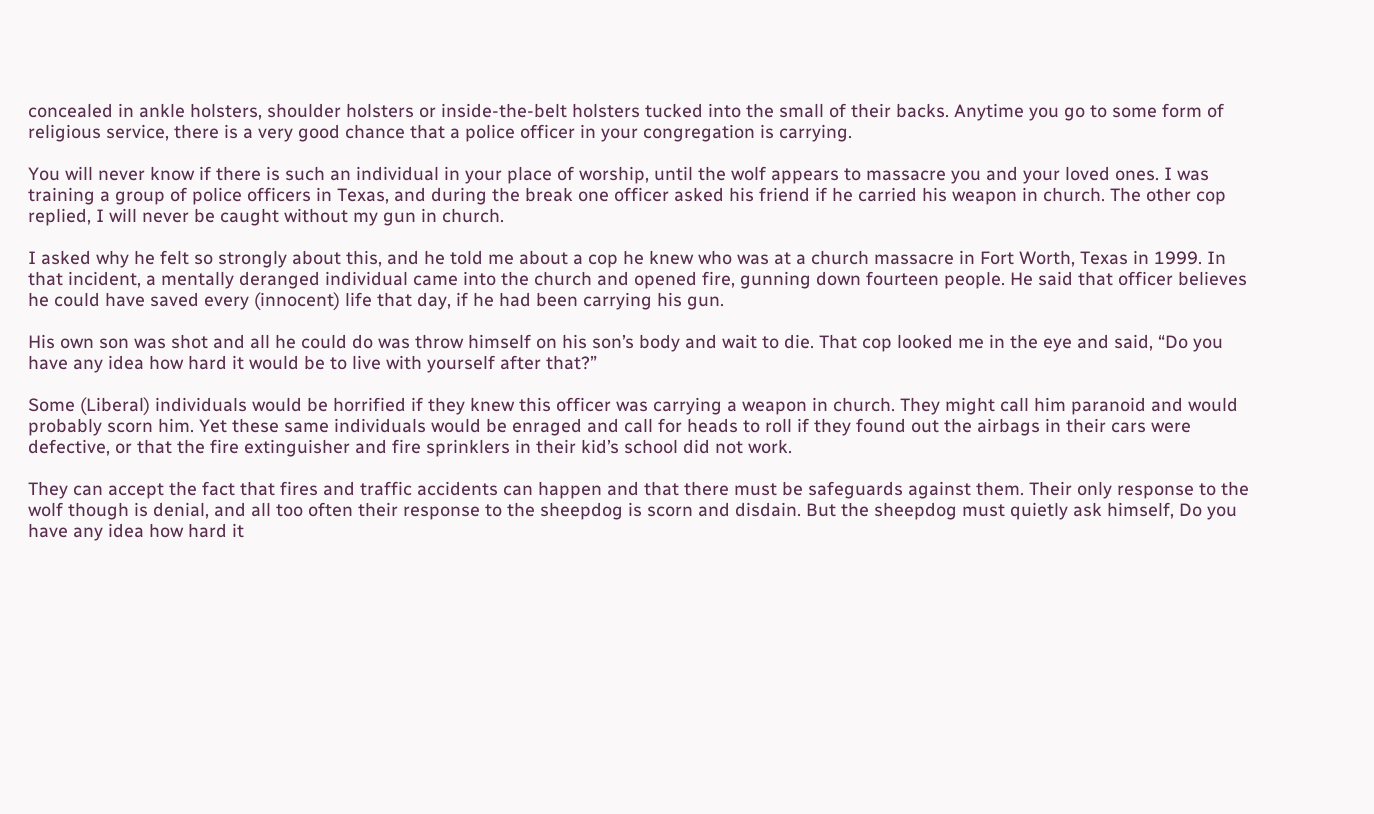concealed in ankle holsters, shoulder holsters or inside-the-belt holsters tucked into the small of their backs. Anytime you go to some form of religious service, there is a very good chance that a police officer in your congregation is carrying.

You will never know if there is such an individual in your place of worship, until the wolf appears to massacre you and your loved ones. I was training a group of police officers in Texas, and during the break one officer asked his friend if he carried his weapon in church. The other cop replied, I will never be caught without my gun in church.

I asked why he felt so strongly about this, and he told me about a cop he knew who was at a church massacre in Fort Worth, Texas in 1999. In that incident, a mentally deranged individual came into the church and opened fire, gunning down fourteen people. He said that officer believes he could have saved every (innocent) life that day, if he had been carrying his gun.

His own son was shot and all he could do was throw himself on his son’s body and wait to die. That cop looked me in the eye and said, “Do you have any idea how hard it would be to live with yourself after that?”

Some (Liberal) individuals would be horrified if they knew this officer was carrying a weapon in church. They might call him paranoid and would probably scorn him. Yet these same individuals would be enraged and call for heads to roll if they found out the airbags in their cars were defective, or that the fire extinguisher and fire sprinklers in their kid’s school did not work.

They can accept the fact that fires and traffic accidents can happen and that there must be safeguards against them. Their only response to the wolf though is denial, and all too often their response to the sheepdog is scorn and disdain. But the sheepdog must quietly ask himself, Do you have any idea how hard it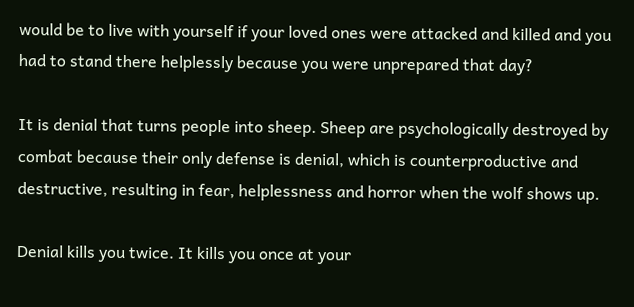would be to live with yourself if your loved ones were attacked and killed and you had to stand there helplessly because you were unprepared that day?

It is denial that turns people into sheep. Sheep are psychologically destroyed by combat because their only defense is denial, which is counterproductive and destructive, resulting in fear, helplessness and horror when the wolf shows up.

Denial kills you twice. It kills you once at your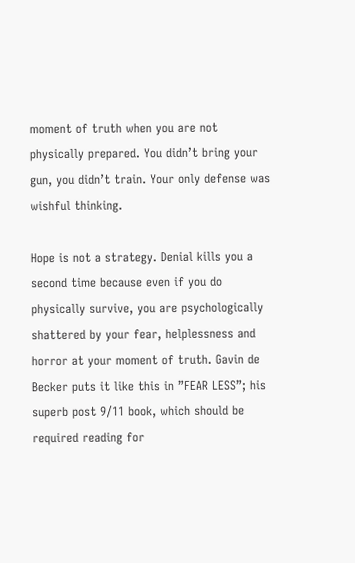moment of truth when you are not physically prepared. You didn’t bring your gun, you didn’t train. Your only defense was wishful thinking.

Hope is not a strategy. Denial kills you a second time because even if you do physically survive, you are psychologically shattered by your fear, helplessness and horror at your moment of truth. Gavin de Becker puts it like this in ”FEAR LESS”; his superb post 9/11 book, which should be required reading for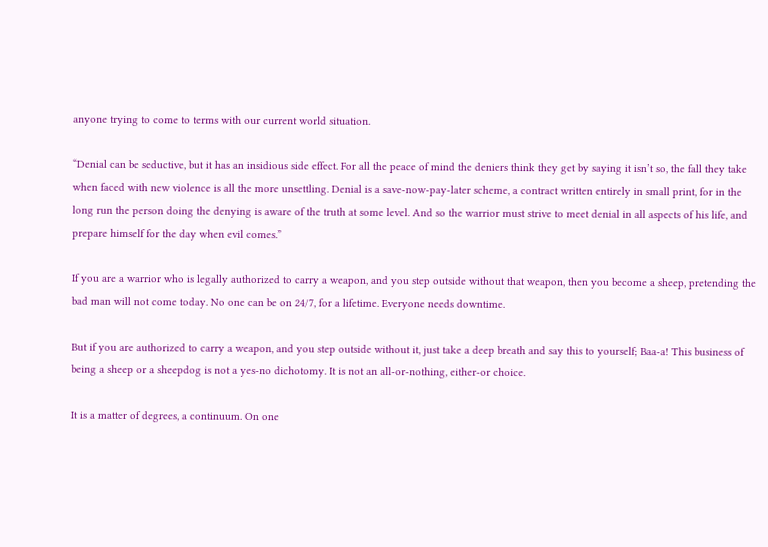anyone trying to come to terms with our current world situation.

“Denial can be seductive, but it has an insidious side effect. For all the peace of mind the deniers think they get by saying it isn’t so, the fall they take when faced with new violence is all the more unsettling. Denial is a save-now-pay-later scheme, a contract written entirely in small print, for in the long run the person doing the denying is aware of the truth at some level. And so the warrior must strive to meet denial in all aspects of his life, and prepare himself for the day when evil comes.”

If you are a warrior who is legally authorized to carry a weapon, and you step outside without that weapon, then you become a sheep, pretending the bad man will not come today. No one can be on 24/7, for a lifetime. Everyone needs downtime.

But if you are authorized to carry a weapon, and you step outside without it, just take a deep breath and say this to yourself; Baa-a! This business of being a sheep or a sheepdog is not a yes-no dichotomy. It is not an all-or-nothing, either-or choice.

It is a matter of degrees, a continuum. On one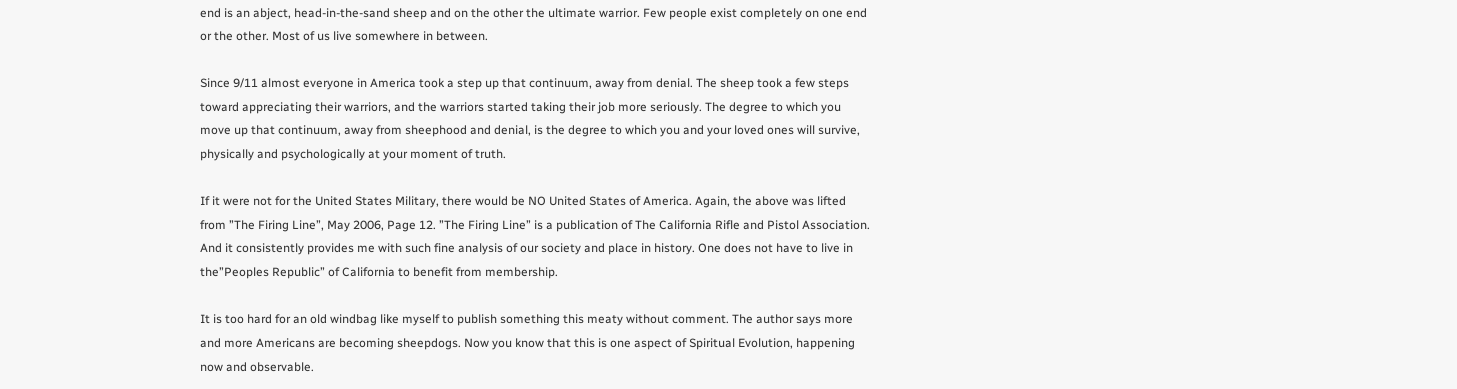end is an abject, head-in-the-sand sheep and on the other the ultimate warrior. Few people exist completely on one end or the other. Most of us live somewhere in between.

Since 9/11 almost everyone in America took a step up that continuum, away from denial. The sheep took a few steps toward appreciating their warriors, and the warriors started taking their job more seriously. The degree to which you move up that continuum, away from sheephood and denial, is the degree to which you and your loved ones will survive, physically and psychologically at your moment of truth.

If it were not for the United States Military, there would be NO United States of America. Again, the above was lifted from ”The Firing Line”, May 2006, Page 12. ”The Firing Line” is a publication of The California Rifle and Pistol Association. And it consistently provides me with such fine analysis of our society and place in history. One does not have to live in the”Peoples Republic” of California to benefit from membership.

It is too hard for an old windbag like myself to publish something this meaty without comment. The author says more and more Americans are becoming sheepdogs. Now you know that this is one aspect of Spiritual Evolution, happening now and observable.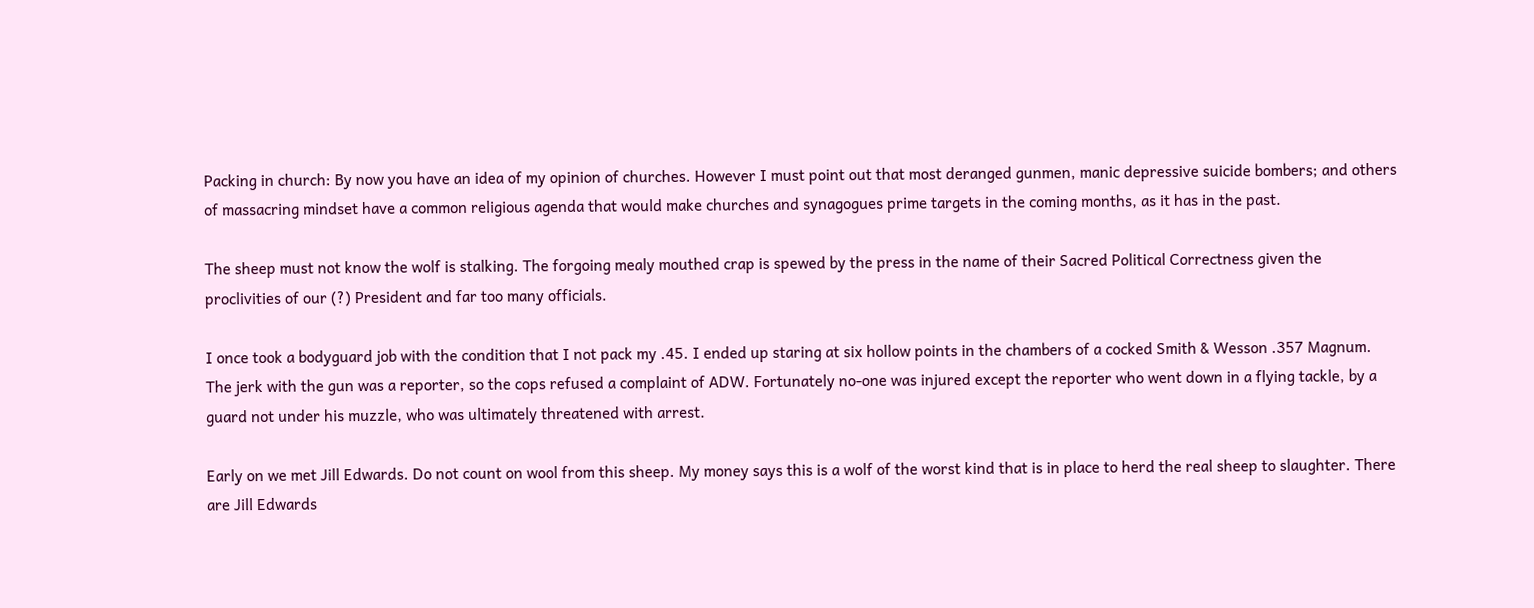Packing in church: By now you have an idea of my opinion of churches. However I must point out that most deranged gunmen, manic depressive suicide bombers; and others of massacring mindset have a common religious agenda that would make churches and synagogues prime targets in the coming months, as it has in the past.

The sheep must not know the wolf is stalking. The forgoing mealy mouthed crap is spewed by the press in the name of their Sacred Political Correctness given the proclivities of our (?) President and far too many officials.

I once took a bodyguard job with the condition that I not pack my .45. I ended up staring at six hollow points in the chambers of a cocked Smith & Wesson .357 Magnum. The jerk with the gun was a reporter, so the cops refused a complaint of ADW. Fortunately no-one was injured except the reporter who went down in a flying tackle, by a guard not under his muzzle, who was ultimately threatened with arrest.

Early on we met Jill Edwards. Do not count on wool from this sheep. My money says this is a wolf of the worst kind that is in place to herd the real sheep to slaughter. There are Jill Edwards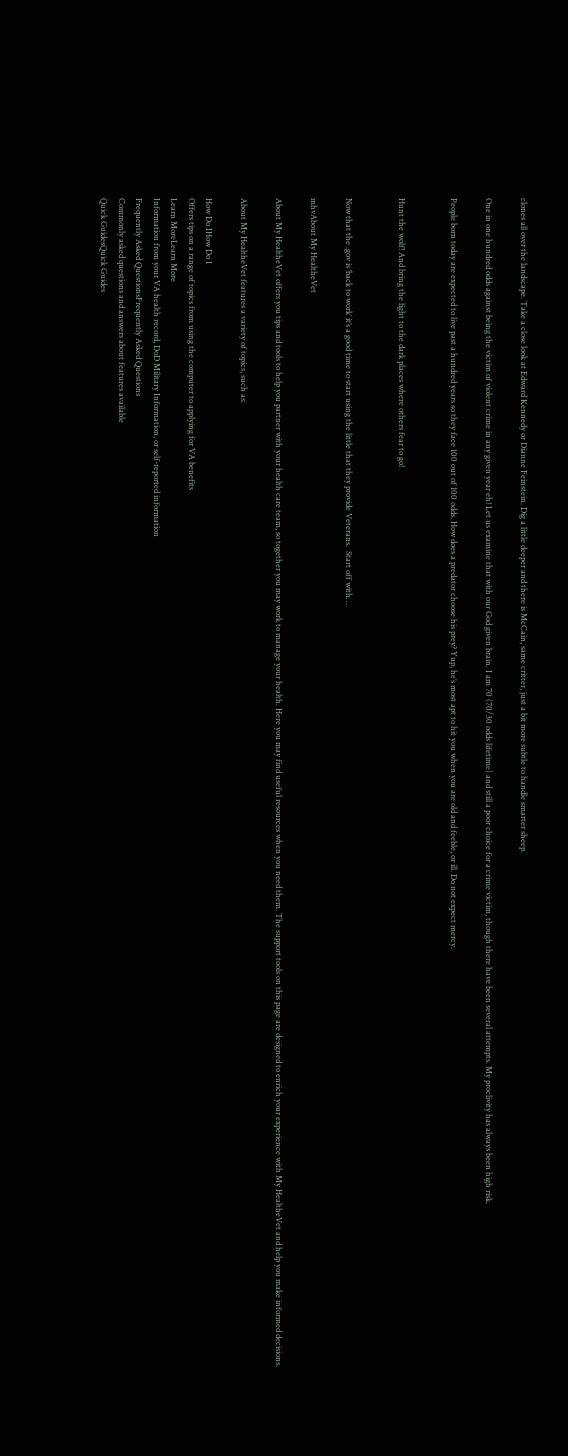clones all over the landscape. Take a close look at Edward Kennedy or Dianne Feinstein. Dig a little deeper and there is McCain, same critter, just a bit more subtle to handle smarter sheep.

One in one hundred odds against being the victim of violent crime in any given year eh! Let us examine that with our God given brain. I am 70 (70/30 odds lifetime) and still a poor choice for a crime victim, though there have been several attempts. My proclivity has always been high risk.

People born today are expected to live past a hundred years so they face 100 out of 100 odds. How does a predator choose his prey? Yup, he’s most apt to hit you when you are old and feeble, or ill. Do not expect mercy.


Hunt the wolf! And bring the light to the dark places where others fear to go!


Now that the .gov is ‘back to work’ it’s a good time to start using the little that they provide Veterans.  Start off with…

mhvAbout My HealtheVet

About My HealtheVet offers you tips and tools to help you partner with your health care team, so together you may work to manage your health. Here you may find useful resources when you need them. The support tools on this page are designed to enrich your experience with My HealtheVet and help you make informed decisions.

About My HealtheVet features a variety of topics, such as:

How Do IHow Do I
Offers tips on a range of topics from using the computer to applying for VA benefits
Learn MoreLearn More
Information from your VA health record, DoD Military Information, or self-reported information
Frequently Asked QuestionsFrequently Asked Questions
Commonly asked questions and answers about features available
Quick GuidesQuick Guides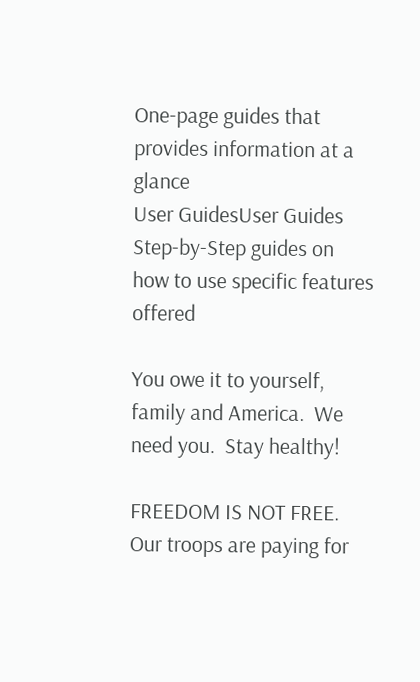One-page guides that provides information at a glance
User GuidesUser Guides
Step-by-Step guides on how to use specific features offered

You owe it to yourself, family and America.  We need you.  Stay healthy!

FREEDOM IS NOT FREE. Our troops are paying for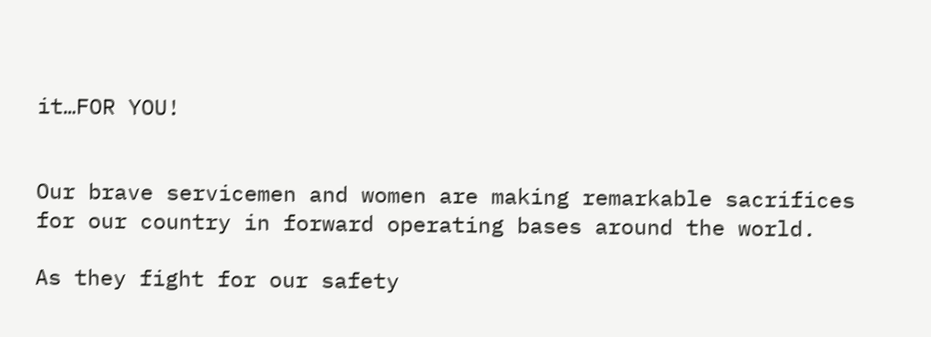it…FOR YOU!


Our brave servicemen and women are making remarkable sacrifices for our country in forward operating bases around the world.

As they fight for our safety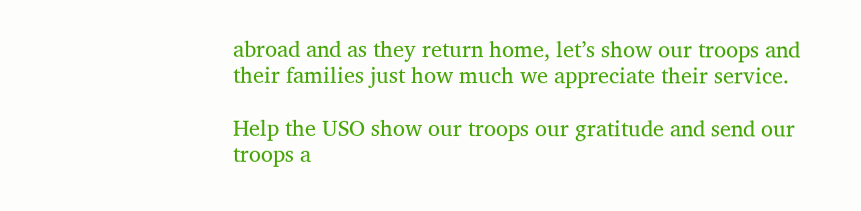abroad and as they return home, let’s show our troops and their families just how much we appreciate their service.

Help the USO show our troops our gratitude and send our troops a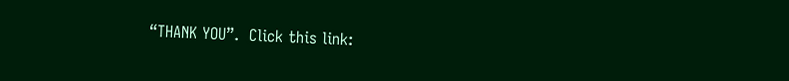“THANK YOU”.  Click this link: